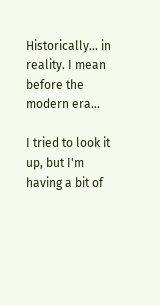Historically... in reality. I mean before the modern era...

I tried to look it up, but I'm having a bit of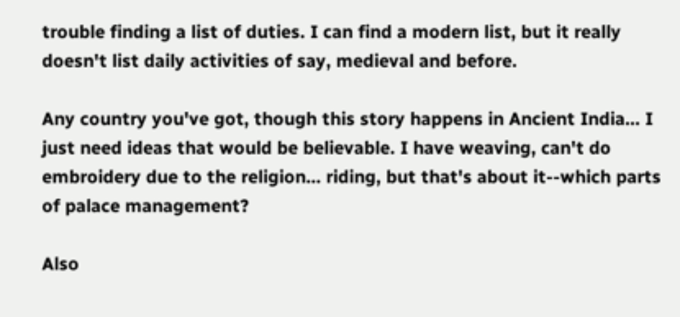trouble finding a list of duties. I can find a modern list, but it really doesn't list daily activities of say, medieval and before.

Any country you've got, though this story happens in Ancient India... I just need ideas that would be believable. I have weaving, can't do embroidery due to the religion... riding, but that's about it--which parts of palace management?

Also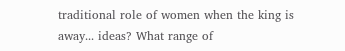traditional role of women when the king is away... ideas? What range of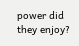power did they enjoy?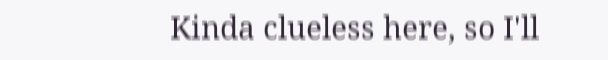Kinda clueless here, so I'll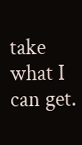take what I can get.